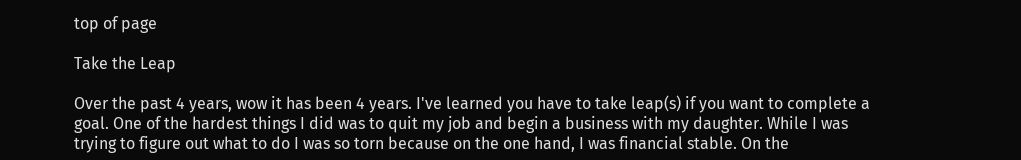top of page

Take the Leap

Over the past 4 years, wow it has been 4 years. I've learned you have to take leap(s) if you want to complete a goal. One of the hardest things I did was to quit my job and begin a business with my daughter. While I was trying to figure out what to do I was so torn because on the one hand, I was financial stable. On the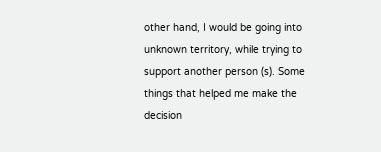other hand, I would be going into unknown territory, while trying to support another person (s). Some things that helped me make the decision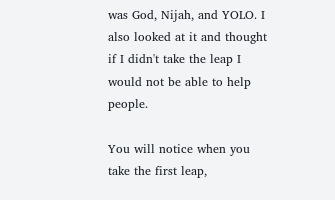was God, Nijah, and YOLO. I also looked at it and thought if I didn't take the leap I would not be able to help people.

You will notice when you take the first leap,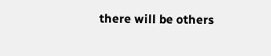there will be others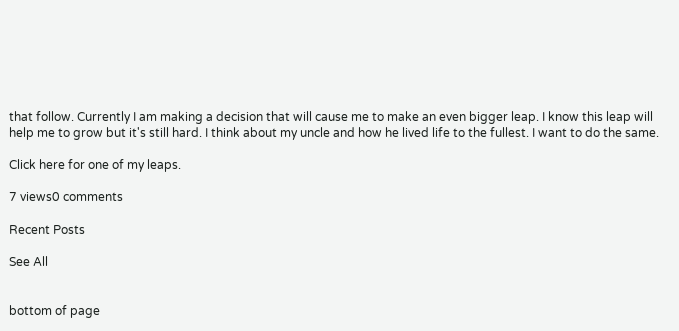that follow. Currently I am making a decision that will cause me to make an even bigger leap. I know this leap will help me to grow but it's still hard. I think about my uncle and how he lived life to the fullest. I want to do the same.

Click here for one of my leaps.

7 views0 comments

Recent Posts

See All


bottom of page